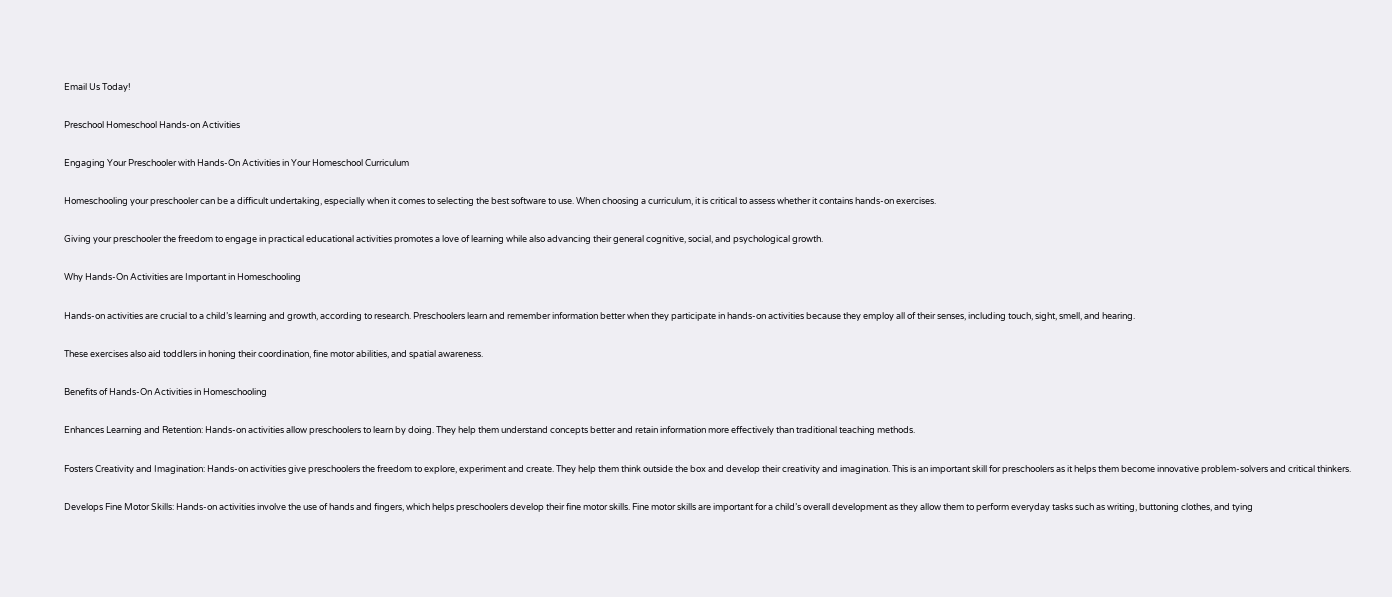Email Us Today!

Preschool Homeschool Hands-on Activities

Engaging Your Preschooler with Hands-On Activities in Your Homeschool Curriculum

Homeschooling your preschooler can be a difficult undertaking, especially when it comes to selecting the best software to use. When choosing a curriculum, it is critical to assess whether it contains hands-on exercises.

Giving your preschooler the freedom to engage in practical educational activities promotes a love of learning while also advancing their general cognitive, social, and psychological growth.

Why Hands-On Activities are Important in Homeschooling

Hands-on activities are crucial to a child’s learning and growth, according to research. Preschoolers learn and remember information better when they participate in hands-on activities because they employ all of their senses, including touch, sight, smell, and hearing.

These exercises also aid toddlers in honing their coordination, fine motor abilities, and spatial awareness.

Benefits of Hands-On Activities in Homeschooling

Enhances Learning and Retention: Hands-on activities allow preschoolers to learn by doing. They help them understand concepts better and retain information more effectively than traditional teaching methods.

Fosters Creativity and Imagination: Hands-on activities give preschoolers the freedom to explore, experiment and create. They help them think outside the box and develop their creativity and imagination. This is an important skill for preschoolers as it helps them become innovative problem-solvers and critical thinkers.

Develops Fine Motor Skills: Hands-on activities involve the use of hands and fingers, which helps preschoolers develop their fine motor skills. Fine motor skills are important for a child’s overall development as they allow them to perform everyday tasks such as writing, buttoning clothes, and tying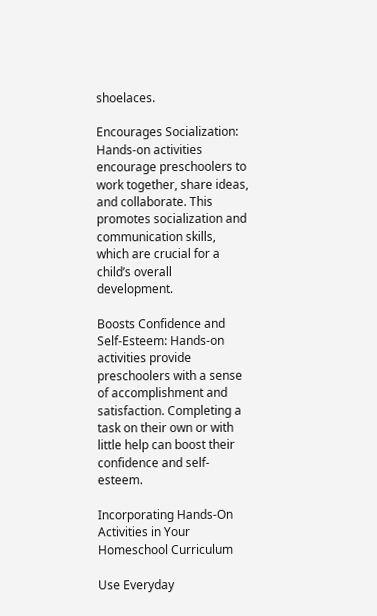shoelaces.

Encourages Socialization: Hands-on activities encourage preschoolers to work together, share ideas, and collaborate. This promotes socialization and communication skills, which are crucial for a child’s overall development.

Boosts Confidence and Self-Esteem: Hands-on activities provide preschoolers with a sense of accomplishment and satisfaction. Completing a task on their own or with little help can boost their confidence and self-esteem.

Incorporating Hands-On Activities in Your Homeschool Curriculum

Use Everyday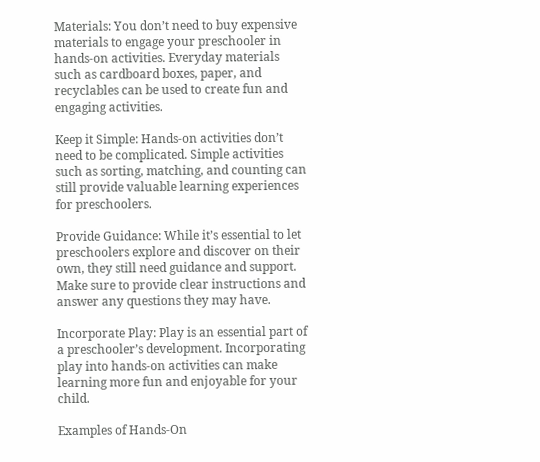Materials: You don’t need to buy expensive materials to engage your preschooler in hands-on activities. Everyday materials such as cardboard boxes, paper, and recyclables can be used to create fun and engaging activities.

Keep it Simple: Hands-on activities don’t need to be complicated. Simple activities such as sorting, matching, and counting can still provide valuable learning experiences for preschoolers.

Provide Guidance: While it’s essential to let preschoolers explore and discover on their own, they still need guidance and support. Make sure to provide clear instructions and answer any questions they may have.

Incorporate Play: Play is an essential part of a preschooler’s development. Incorporating play into hands-on activities can make learning more fun and enjoyable for your child.

Examples of Hands-On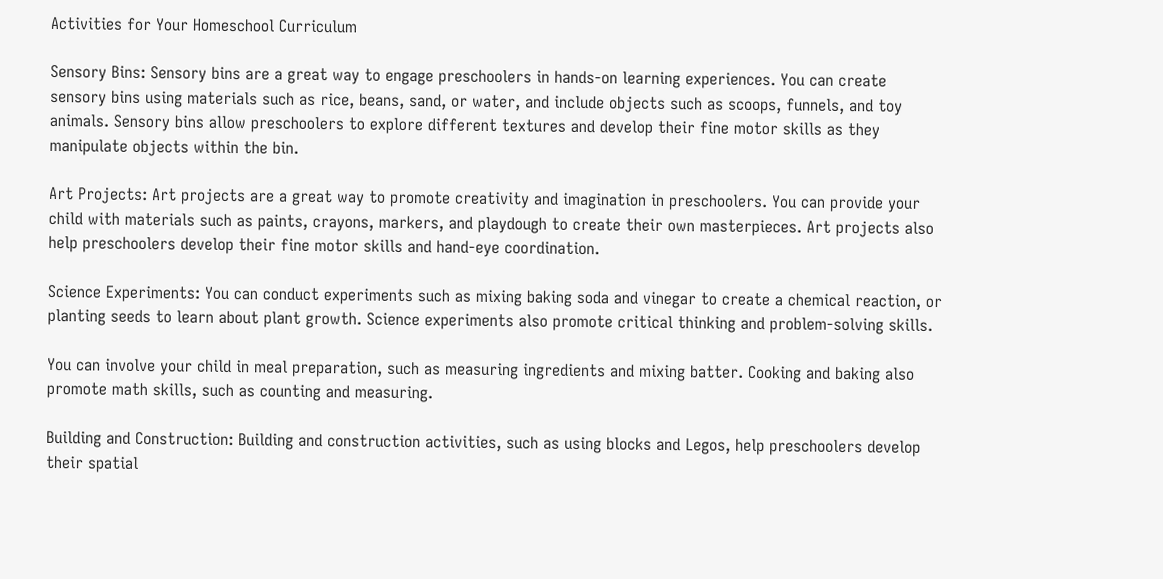Activities for Your Homeschool Curriculum

Sensory Bins: Sensory bins are a great way to engage preschoolers in hands-on learning experiences. You can create sensory bins using materials such as rice, beans, sand, or water, and include objects such as scoops, funnels, and toy animals. Sensory bins allow preschoolers to explore different textures and develop their fine motor skills as they manipulate objects within the bin.

Art Projects: Art projects are a great way to promote creativity and imagination in preschoolers. You can provide your child with materials such as paints, crayons, markers, and playdough to create their own masterpieces. Art projects also help preschoolers develop their fine motor skills and hand-eye coordination.

Science Experiments: You can conduct experiments such as mixing baking soda and vinegar to create a chemical reaction, or planting seeds to learn about plant growth. Science experiments also promote critical thinking and problem-solving skills.

You can involve your child in meal preparation, such as measuring ingredients and mixing batter. Cooking and baking also promote math skills, such as counting and measuring.

Building and Construction: Building and construction activities, such as using blocks and Legos, help preschoolers develop their spatial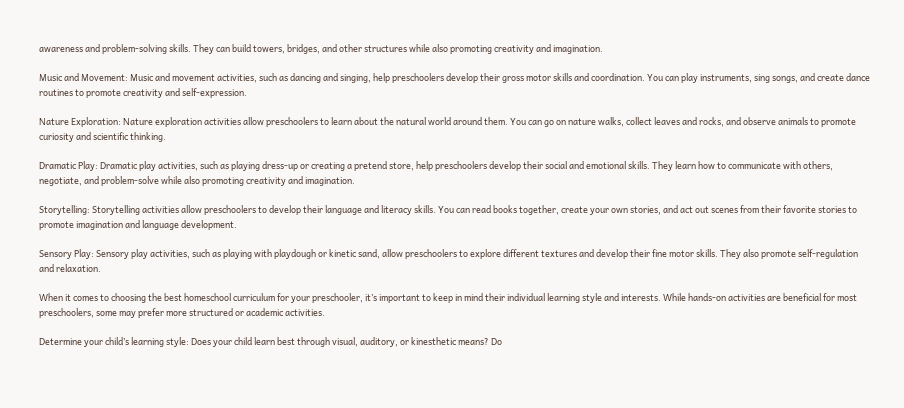awareness and problem-solving skills. They can build towers, bridges, and other structures while also promoting creativity and imagination.

Music and Movement: Music and movement activities, such as dancing and singing, help preschoolers develop their gross motor skills and coordination. You can play instruments, sing songs, and create dance routines to promote creativity and self-expression.

Nature Exploration: Nature exploration activities allow preschoolers to learn about the natural world around them. You can go on nature walks, collect leaves and rocks, and observe animals to promote curiosity and scientific thinking.

Dramatic Play: Dramatic play activities, such as playing dress-up or creating a pretend store, help preschoolers develop their social and emotional skills. They learn how to communicate with others, negotiate, and problem-solve while also promoting creativity and imagination.

Storytelling: Storytelling activities allow preschoolers to develop their language and literacy skills. You can read books together, create your own stories, and act out scenes from their favorite stories to promote imagination and language development.

Sensory Play: Sensory play activities, such as playing with playdough or kinetic sand, allow preschoolers to explore different textures and develop their fine motor skills. They also promote self-regulation and relaxation.

When it comes to choosing the best homeschool curriculum for your preschooler, it’s important to keep in mind their individual learning style and interests. While hands-on activities are beneficial for most preschoolers, some may prefer more structured or academic activities.

Determine your child’s learning style: Does your child learn best through visual, auditory, or kinesthetic means? Do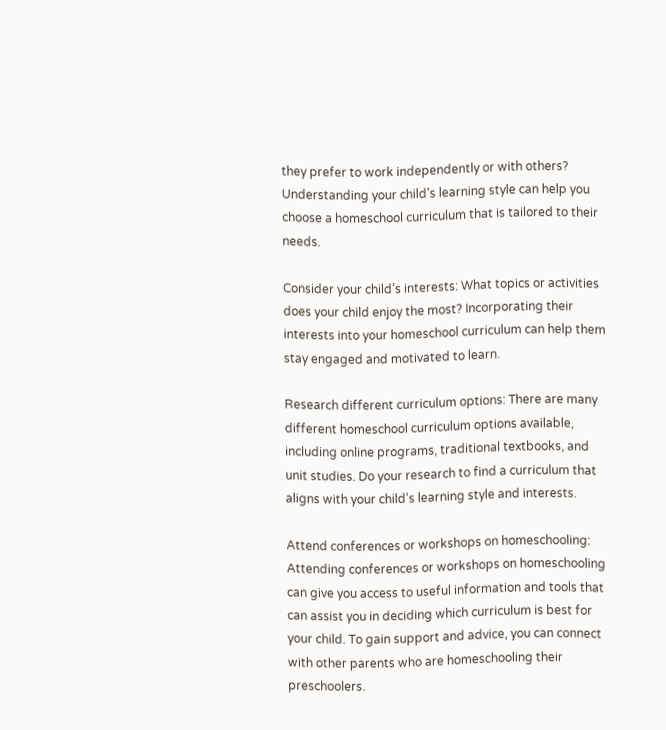they prefer to work independently or with others? Understanding your child’s learning style can help you choose a homeschool curriculum that is tailored to their needs.

Consider your child’s interests: What topics or activities does your child enjoy the most? Incorporating their interests into your homeschool curriculum can help them stay engaged and motivated to learn.

Research different curriculum options: There are many different homeschool curriculum options available, including online programs, traditional textbooks, and unit studies. Do your research to find a curriculum that aligns with your child’s learning style and interests.

Attend conferences or workshops on homeschooling: Attending conferences or workshops on homeschooling can give you access to useful information and tools that can assist you in deciding which curriculum is best for your child. To gain support and advice, you can connect with other parents who are homeschooling their preschoolers.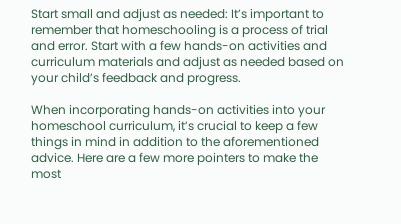Start small and adjust as needed: It’s important to remember that homeschooling is a process of trial and error. Start with a few hands-on activities and curriculum materials and adjust as needed based on your child’s feedback and progress.

When incorporating hands-on activities into your homeschool curriculum, it’s crucial to keep a few things in mind in addition to the aforementioned advice. Here are a few more pointers to make the most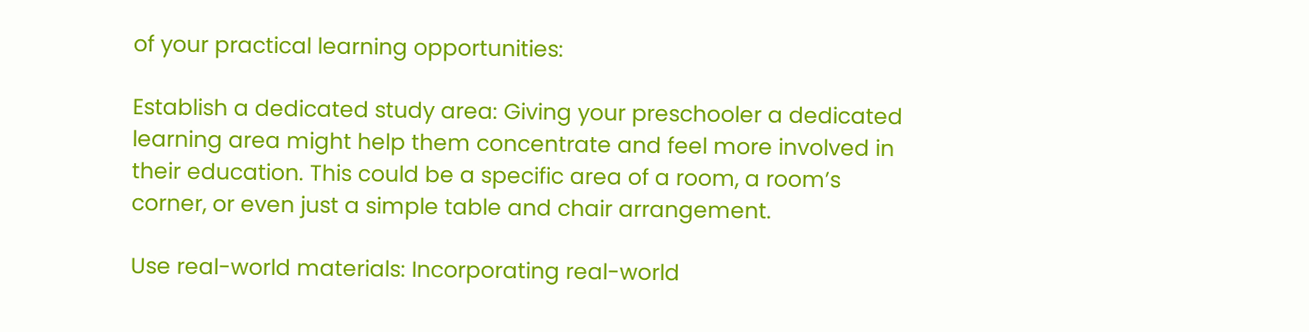of your practical learning opportunities:

Establish a dedicated study area: Giving your preschooler a dedicated learning area might help them concentrate and feel more involved in their education. This could be a specific area of a room, a room’s corner, or even just a simple table and chair arrangement.

Use real-world materials: Incorporating real-world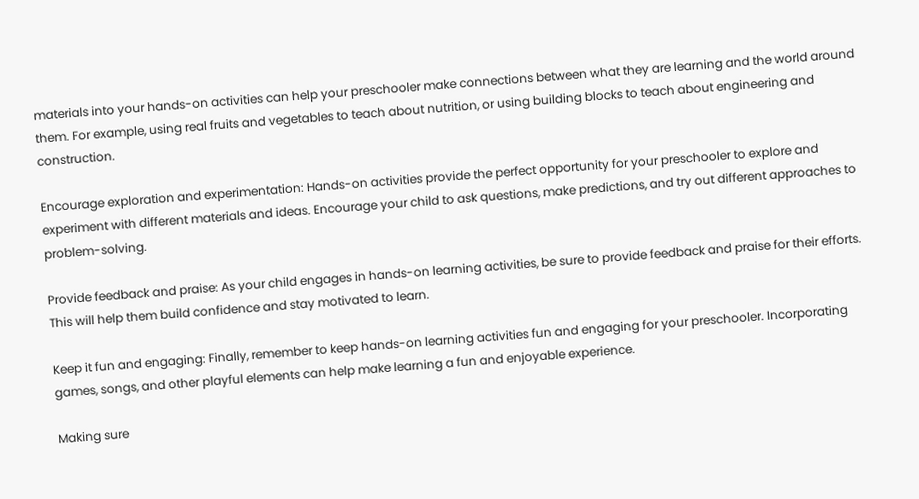materials into your hands-on activities can help your preschooler make connections between what they are learning and the world around them. For example, using real fruits and vegetables to teach about nutrition, or using building blocks to teach about engineering and construction.

Encourage exploration and experimentation: Hands-on activities provide the perfect opportunity for your preschooler to explore and experiment with different materials and ideas. Encourage your child to ask questions, make predictions, and try out different approaches to problem-solving.

Provide feedback and praise: As your child engages in hands-on learning activities, be sure to provide feedback and praise for their efforts. This will help them build confidence and stay motivated to learn.

Keep it fun and engaging: Finally, remember to keep hands-on learning activities fun and engaging for your preschooler. Incorporating games, songs, and other playful elements can help make learning a fun and enjoyable experience.

Making sure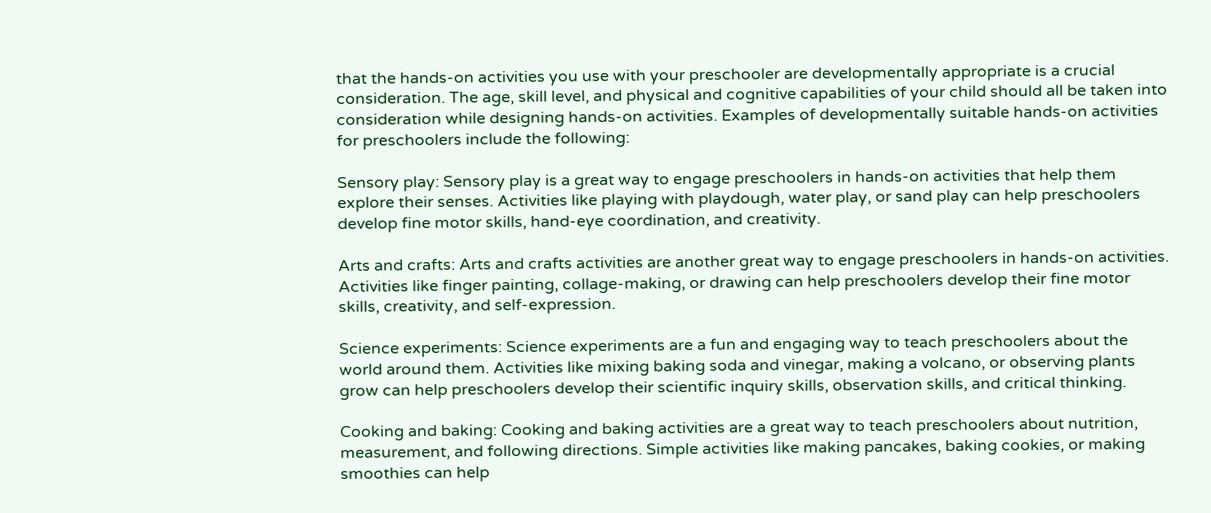that the hands-on activities you use with your preschooler are developmentally appropriate is a crucial consideration. The age, skill level, and physical and cognitive capabilities of your child should all be taken into consideration while designing hands-on activities. Examples of developmentally suitable hands-on activities for preschoolers include the following:

Sensory play: Sensory play is a great way to engage preschoolers in hands-on activities that help them explore their senses. Activities like playing with playdough, water play, or sand play can help preschoolers develop fine motor skills, hand-eye coordination, and creativity.

Arts and crafts: Arts and crafts activities are another great way to engage preschoolers in hands-on activities. Activities like finger painting, collage-making, or drawing can help preschoolers develop their fine motor skills, creativity, and self-expression.

Science experiments: Science experiments are a fun and engaging way to teach preschoolers about the world around them. Activities like mixing baking soda and vinegar, making a volcano, or observing plants grow can help preschoolers develop their scientific inquiry skills, observation skills, and critical thinking.

Cooking and baking: Cooking and baking activities are a great way to teach preschoolers about nutrition, measurement, and following directions. Simple activities like making pancakes, baking cookies, or making smoothies can help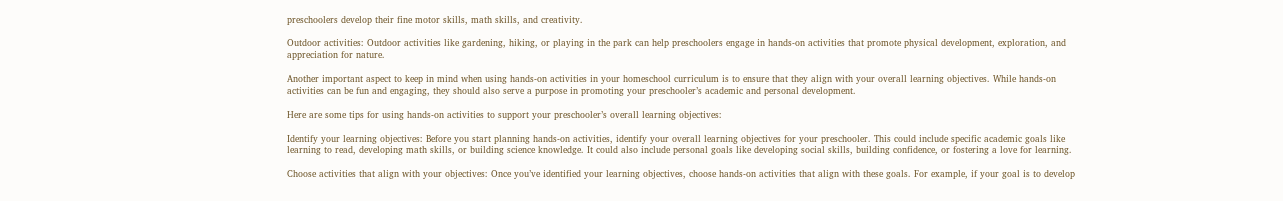preschoolers develop their fine motor skills, math skills, and creativity.

Outdoor activities: Outdoor activities like gardening, hiking, or playing in the park can help preschoolers engage in hands-on activities that promote physical development, exploration, and appreciation for nature.

Another important aspect to keep in mind when using hands-on activities in your homeschool curriculum is to ensure that they align with your overall learning objectives. While hands-on activities can be fun and engaging, they should also serve a purpose in promoting your preschooler’s academic and personal development.

Here are some tips for using hands-on activities to support your preschooler’s overall learning objectives:

Identify your learning objectives: Before you start planning hands-on activities, identify your overall learning objectives for your preschooler. This could include specific academic goals like learning to read, developing math skills, or building science knowledge. It could also include personal goals like developing social skills, building confidence, or fostering a love for learning.

Choose activities that align with your objectives: Once you’ve identified your learning objectives, choose hands-on activities that align with these goals. For example, if your goal is to develop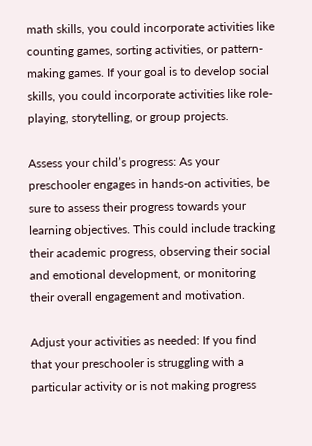math skills, you could incorporate activities like counting games, sorting activities, or pattern-making games. If your goal is to develop social skills, you could incorporate activities like role-playing, storytelling, or group projects.

Assess your child’s progress: As your preschooler engages in hands-on activities, be sure to assess their progress towards your learning objectives. This could include tracking their academic progress, observing their social and emotional development, or monitoring their overall engagement and motivation.

Adjust your activities as needed: If you find that your preschooler is struggling with a particular activity or is not making progress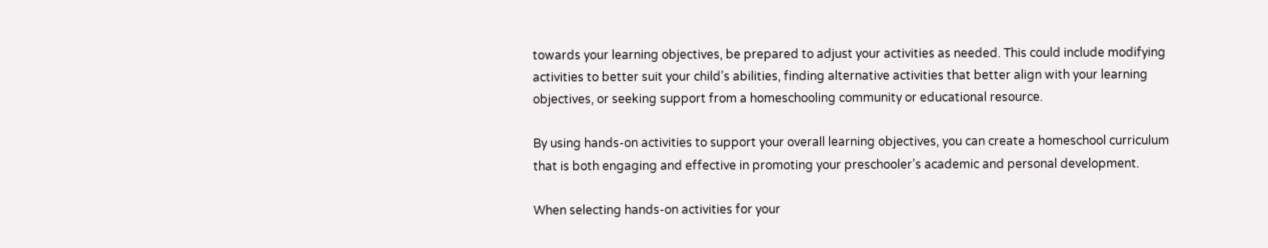towards your learning objectives, be prepared to adjust your activities as needed. This could include modifying activities to better suit your child’s abilities, finding alternative activities that better align with your learning objectives, or seeking support from a homeschooling community or educational resource.

By using hands-on activities to support your overall learning objectives, you can create a homeschool curriculum that is both engaging and effective in promoting your preschooler’s academic and personal development.

When selecting hands-on activities for your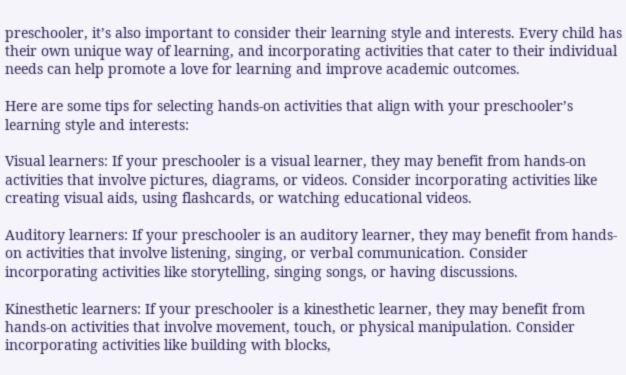preschooler, it’s also important to consider their learning style and interests. Every child has their own unique way of learning, and incorporating activities that cater to their individual needs can help promote a love for learning and improve academic outcomes.

Here are some tips for selecting hands-on activities that align with your preschooler’s learning style and interests:

Visual learners: If your preschooler is a visual learner, they may benefit from hands-on activities that involve pictures, diagrams, or videos. Consider incorporating activities like creating visual aids, using flashcards, or watching educational videos.

Auditory learners: If your preschooler is an auditory learner, they may benefit from hands-on activities that involve listening, singing, or verbal communication. Consider incorporating activities like storytelling, singing songs, or having discussions.

Kinesthetic learners: If your preschooler is a kinesthetic learner, they may benefit from hands-on activities that involve movement, touch, or physical manipulation. Consider incorporating activities like building with blocks,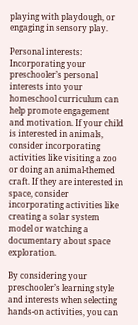playing with playdough, or engaging in sensory play.

Personal interests: Incorporating your preschooler’s personal interests into your homeschool curriculum can help promote engagement and motivation. If your child is interested in animals, consider incorporating activities like visiting a zoo or doing an animal-themed craft. If they are interested in space, consider incorporating activities like creating a solar system model or watching a documentary about space exploration.

By considering your preschooler’s learning style and interests when selecting hands-on activities, you can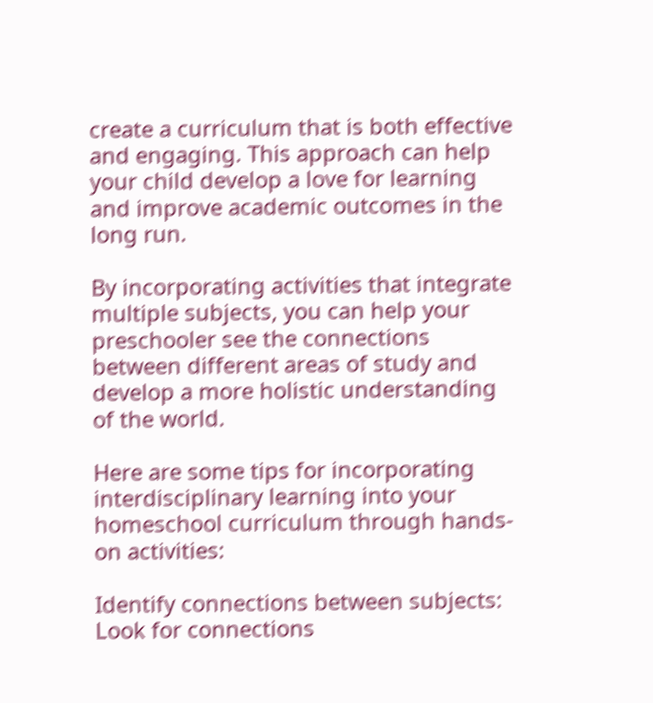create a curriculum that is both effective and engaging. This approach can help your child develop a love for learning and improve academic outcomes in the long run.

By incorporating activities that integrate multiple subjects, you can help your preschooler see the connections between different areas of study and develop a more holistic understanding of the world.

Here are some tips for incorporating interdisciplinary learning into your homeschool curriculum through hands-on activities:

Identify connections between subjects: Look for connections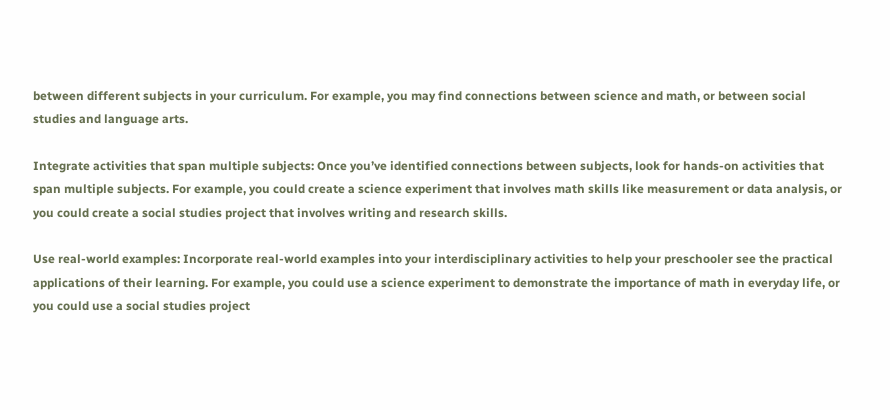between different subjects in your curriculum. For example, you may find connections between science and math, or between social studies and language arts.

Integrate activities that span multiple subjects: Once you’ve identified connections between subjects, look for hands-on activities that span multiple subjects. For example, you could create a science experiment that involves math skills like measurement or data analysis, or you could create a social studies project that involves writing and research skills.

Use real-world examples: Incorporate real-world examples into your interdisciplinary activities to help your preschooler see the practical applications of their learning. For example, you could use a science experiment to demonstrate the importance of math in everyday life, or you could use a social studies project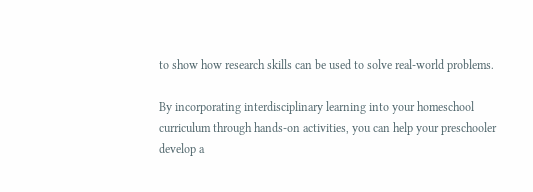to show how research skills can be used to solve real-world problems.

By incorporating interdisciplinary learning into your homeschool curriculum through hands-on activities, you can help your preschooler develop a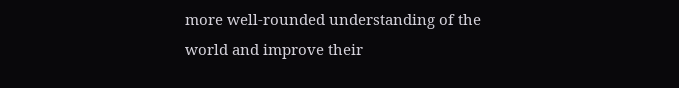more well-rounded understanding of the world and improve their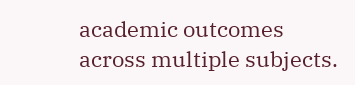academic outcomes across multiple subjects.